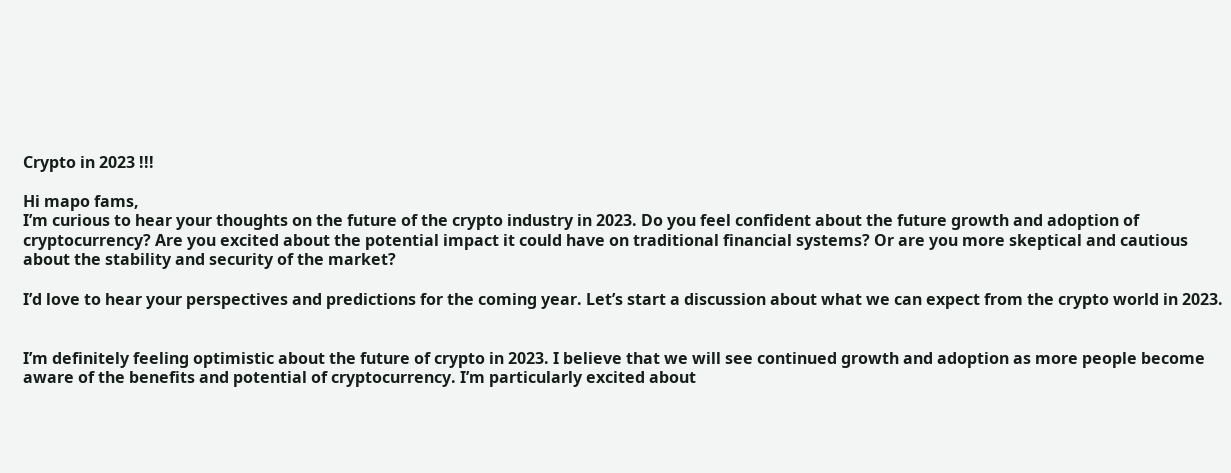Crypto in 2023 !!!

Hi mapo fams,
I’m curious to hear your thoughts on the future of the crypto industry in 2023. Do you feel confident about the future growth and adoption of cryptocurrency? Are you excited about the potential impact it could have on traditional financial systems? Or are you more skeptical and cautious about the stability and security of the market?

I’d love to hear your perspectives and predictions for the coming year. Let’s start a discussion about what we can expect from the crypto world in 2023.


I’m definitely feeling optimistic about the future of crypto in 2023. I believe that we will see continued growth and adoption as more people become aware of the benefits and potential of cryptocurrency. I’m particularly excited about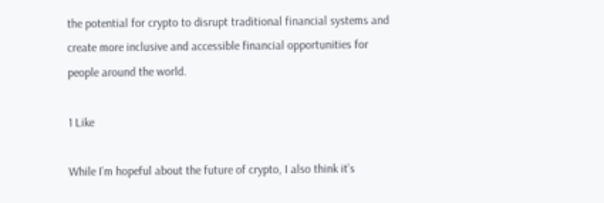the potential for crypto to disrupt traditional financial systems and create more inclusive and accessible financial opportunities for people around the world.

1 Like

While I’m hopeful about the future of crypto, I also think it’s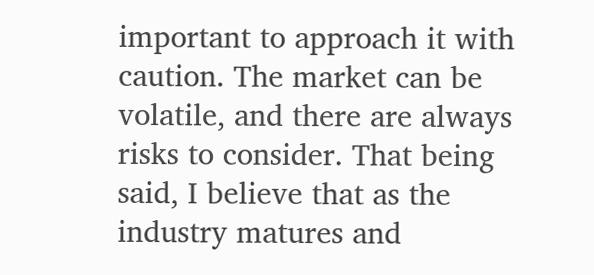important to approach it with caution. The market can be volatile, and there are always risks to consider. That being said, I believe that as the industry matures and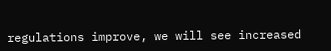regulations improve, we will see increased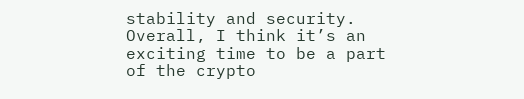stability and security. Overall, I think it’s an exciting time to be a part of the crypto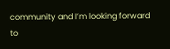community and I’m looking forward to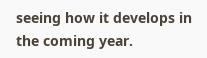seeing how it develops in the coming year.